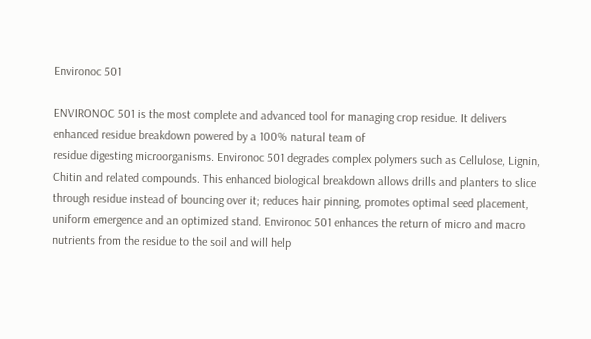Environoc 501

ENVIRONOC 501 is the most complete and advanced tool for managing crop residue. It delivers enhanced residue breakdown powered by a 100% natural team of
residue digesting microorganisms. Environoc 501 degrades complex polymers such as Cellulose, Lignin, Chitin and related compounds. This enhanced biological breakdown allows drills and planters to slice through residue instead of bouncing over it; reduces hair pinning, promotes optimal seed placement, uniform emergence and an optimized stand. Environoc 501 enhances the return of micro and macro nutrients from the residue to the soil and will help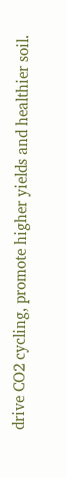drive CO2 cycling, promote higher yields and healthier soil.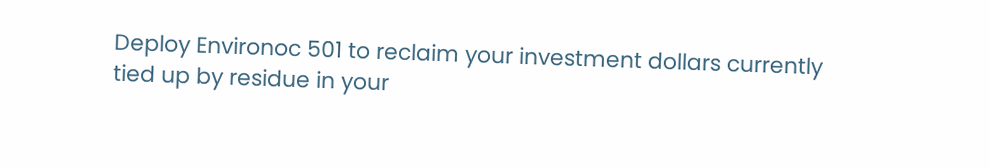Deploy Environoc 501 to reclaim your investment dollars currently tied up by residue in your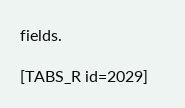fields.

[TABS_R id=2029]